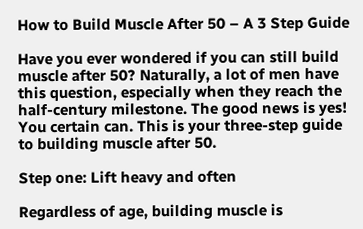How to Build Muscle After 50 – A 3 Step Guide

Have you ever wondered if you can still build muscle after 50? Naturally, a lot of men have this question, especially when they reach the half-century milestone. The good news is yes! You certain can. This is your three-step guide to building muscle after 50.

Step one: Lift heavy and often

Regardless of age, building muscle is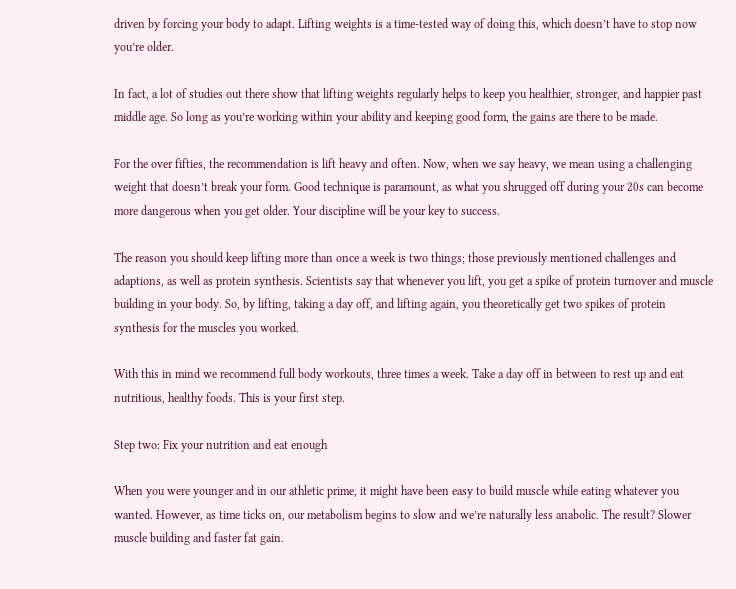driven by forcing your body to adapt. Lifting weights is a time-tested way of doing this, which doesn’t have to stop now you’re older.

In fact, a lot of studies out there show that lifting weights regularly helps to keep you healthier, stronger, and happier past middle age. So long as you’re working within your ability and keeping good form, the gains are there to be made.

For the over fifties, the recommendation is lift heavy and often. Now, when we say heavy, we mean using a challenging weight that doesn’t break your form. Good technique is paramount, as what you shrugged off during your 20s can become more dangerous when you get older. Your discipline will be your key to success.

The reason you should keep lifting more than once a week is two things; those previously mentioned challenges and adaptions, as well as protein synthesis. Scientists say that whenever you lift, you get a spike of protein turnover and muscle building in your body. So, by lifting, taking a day off, and lifting again, you theoretically get two spikes of protein synthesis for the muscles you worked.

With this in mind we recommend full body workouts, three times a week. Take a day off in between to rest up and eat nutritious, healthy foods. This is your first step.

Step two: Fix your nutrition and eat enough

When you were younger and in our athletic prime, it might have been easy to build muscle while eating whatever you wanted. However, as time ticks on, our metabolism begins to slow and we’re naturally less anabolic. The result? Slower muscle building and faster fat gain.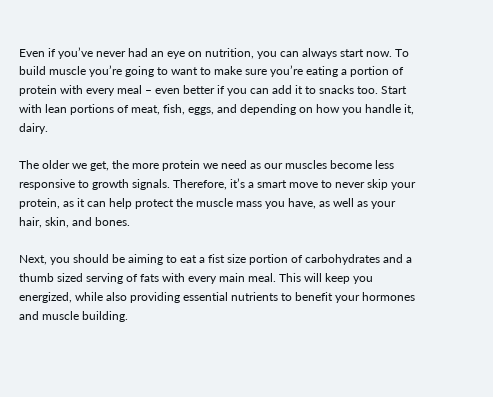Even if you’ve never had an eye on nutrition, you can always start now. To build muscle you’re going to want to make sure you’re eating a portion of protein with every meal – even better if you can add it to snacks too. Start with lean portions of meat, fish, eggs, and depending on how you handle it, dairy.

The older we get, the more protein we need as our muscles become less responsive to growth signals. Therefore, it’s a smart move to never skip your protein, as it can help protect the muscle mass you have, as well as your hair, skin, and bones.

Next, you should be aiming to eat a fist size portion of carbohydrates and a thumb sized serving of fats with every main meal. This will keep you energized, while also providing essential nutrients to benefit your hormones and muscle building.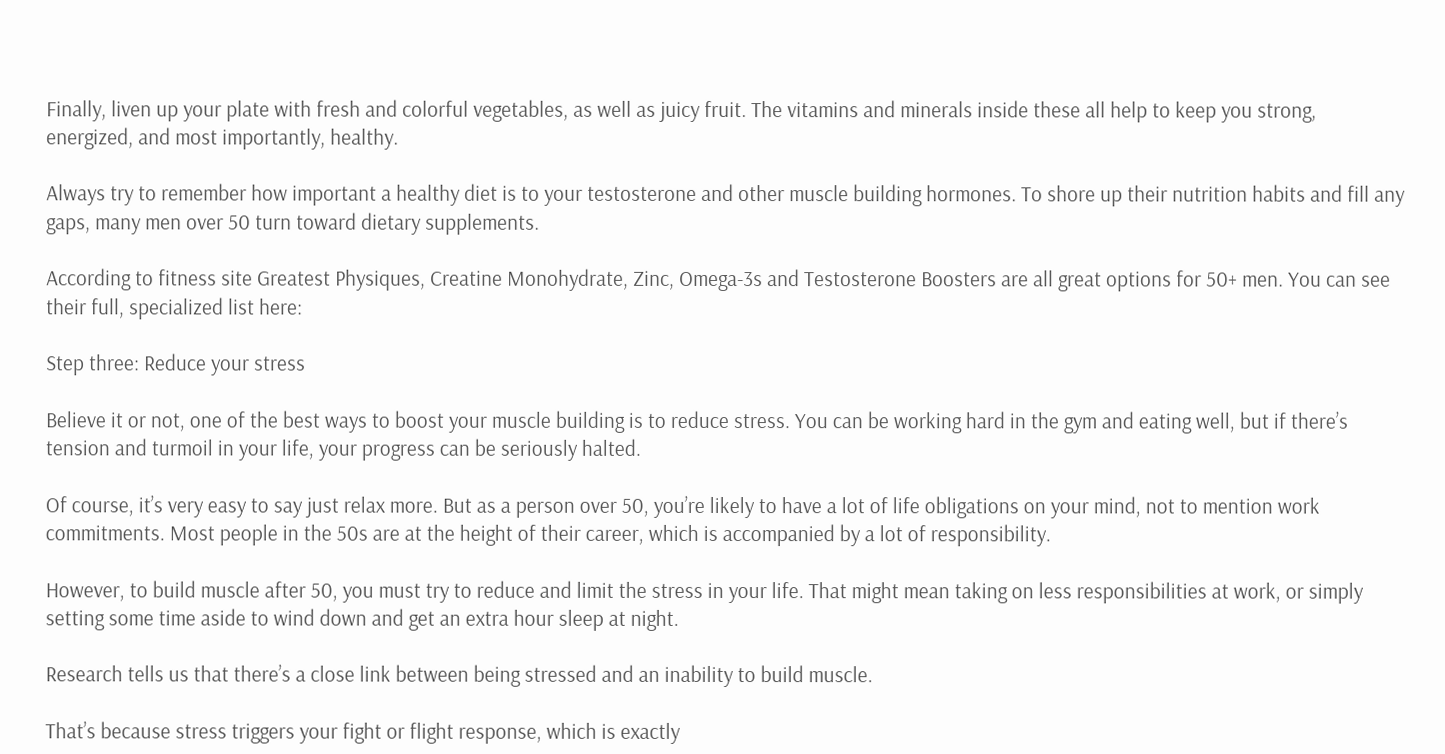Finally, liven up your plate with fresh and colorful vegetables, as well as juicy fruit. The vitamins and minerals inside these all help to keep you strong, energized, and most importantly, healthy.

Always try to remember how important a healthy diet is to your testosterone and other muscle building hormones. To shore up their nutrition habits and fill any gaps, many men over 50 turn toward dietary supplements.

According to fitness site Greatest Physiques, Creatine Monohydrate, Zinc, Omega-3s and Testosterone Boosters are all great options for 50+ men. You can see their full, specialized list here:

Step three: Reduce your stress

Believe it or not, one of the best ways to boost your muscle building is to reduce stress. You can be working hard in the gym and eating well, but if there’s tension and turmoil in your life, your progress can be seriously halted.

Of course, it’s very easy to say just relax more. But as a person over 50, you’re likely to have a lot of life obligations on your mind, not to mention work commitments. Most people in the 50s are at the height of their career, which is accompanied by a lot of responsibility.

However, to build muscle after 50, you must try to reduce and limit the stress in your life. That might mean taking on less responsibilities at work, or simply setting some time aside to wind down and get an extra hour sleep at night.

Research tells us that there’s a close link between being stressed and an inability to build muscle.

That’s because stress triggers your fight or flight response, which is exactly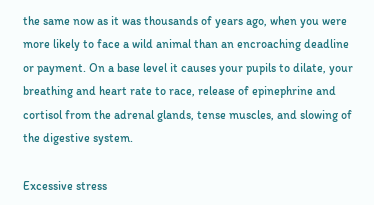the same now as it was thousands of years ago, when you were more likely to face a wild animal than an encroaching deadline or payment. On a base level it causes your pupils to dilate, your breathing and heart rate to race, release of epinephrine and cortisol from the adrenal glands, tense muscles, and slowing of the digestive system.

Excessive stress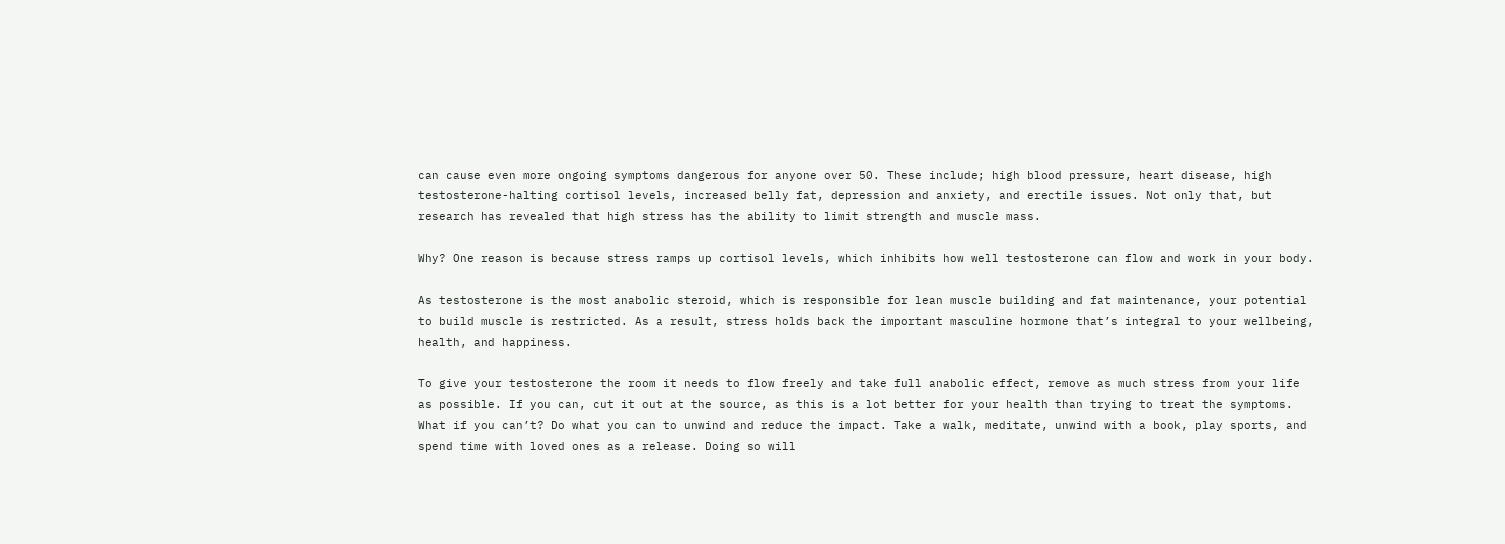can cause even more ongoing symptoms dangerous for anyone over 50. These include; high blood pressure, heart disease, high testosterone-halting cortisol levels, increased belly fat, depression and anxiety, and erectile issues. Not only that, but research has revealed that high stress has the ability to limit strength and muscle mass.

Why? One reason is because stress ramps up cortisol levels, which inhibits how well testosterone can flow and work in your body.

As testosterone is the most anabolic steroid, which is responsible for lean muscle building and fat maintenance, your potential to build muscle is restricted. As a result, stress holds back the important masculine hormone that’s integral to your wellbeing, health, and happiness.

To give your testosterone the room it needs to flow freely and take full anabolic effect, remove as much stress from your life as possible. If you can, cut it out at the source, as this is a lot better for your health than trying to treat the symptoms. What if you can’t? Do what you can to unwind and reduce the impact. Take a walk, meditate, unwind with a book, play sports, and spend time with loved ones as a release. Doing so will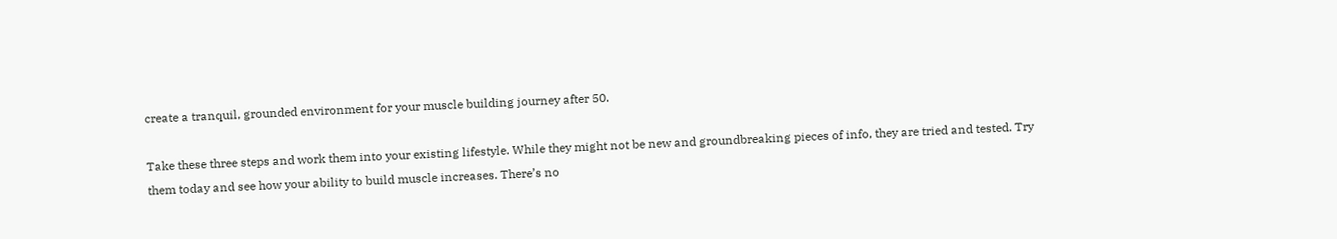create a tranquil, grounded environment for your muscle building journey after 50.

Take these three steps and work them into your existing lifestyle. While they might not be new and groundbreaking pieces of info, they are tried and tested. Try them today and see how your ability to build muscle increases. There’s no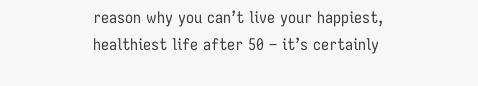reason why you can’t live your happiest, healthiest life after 50 – it’s certainly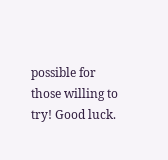possible for those willing to try! Good luck.